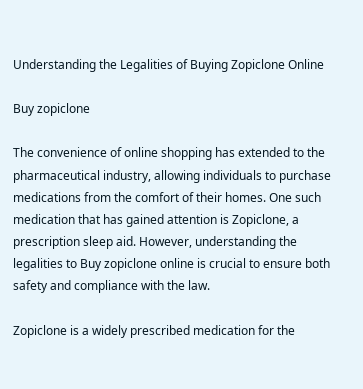Understanding the Legalities of Buying Zopiclone Online

Buy zopiclone

The convenience of online shopping has extended to the pharmaceutical industry, allowing individuals to purchase medications from the comfort of their homes. One such medication that has gained attention is Zopiclone, a prescription sleep aid. However, understanding the legalities to Buy zopiclone online is crucial to ensure both safety and compliance with the law.

Zopiclone is a widely prescribed medication for the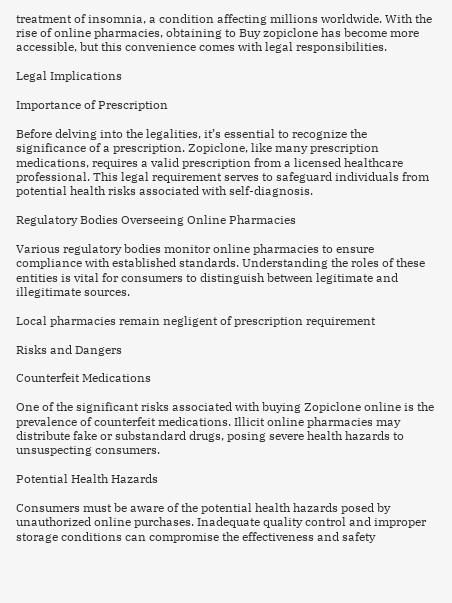treatment of insomnia, a condition affecting millions worldwide. With the rise of online pharmacies, obtaining to Buy zopiclone has become more accessible, but this convenience comes with legal responsibilities.

Legal Implications

Importance of Prescription

Before delving into the legalities, it’s essential to recognize the significance of a prescription. Zopiclone, like many prescription medications, requires a valid prescription from a licensed healthcare professional. This legal requirement serves to safeguard individuals from potential health risks associated with self-diagnosis.

Regulatory Bodies Overseeing Online Pharmacies

Various regulatory bodies monitor online pharmacies to ensure compliance with established standards. Understanding the roles of these entities is vital for consumers to distinguish between legitimate and illegitimate sources.

Local pharmacies remain negligent of prescription requirement

Risks and Dangers

Counterfeit Medications

One of the significant risks associated with buying Zopiclone online is the prevalence of counterfeit medications. Illicit online pharmacies may distribute fake or substandard drugs, posing severe health hazards to unsuspecting consumers.

Potential Health Hazards

Consumers must be aware of the potential health hazards posed by unauthorized online purchases. Inadequate quality control and improper storage conditions can compromise the effectiveness and safety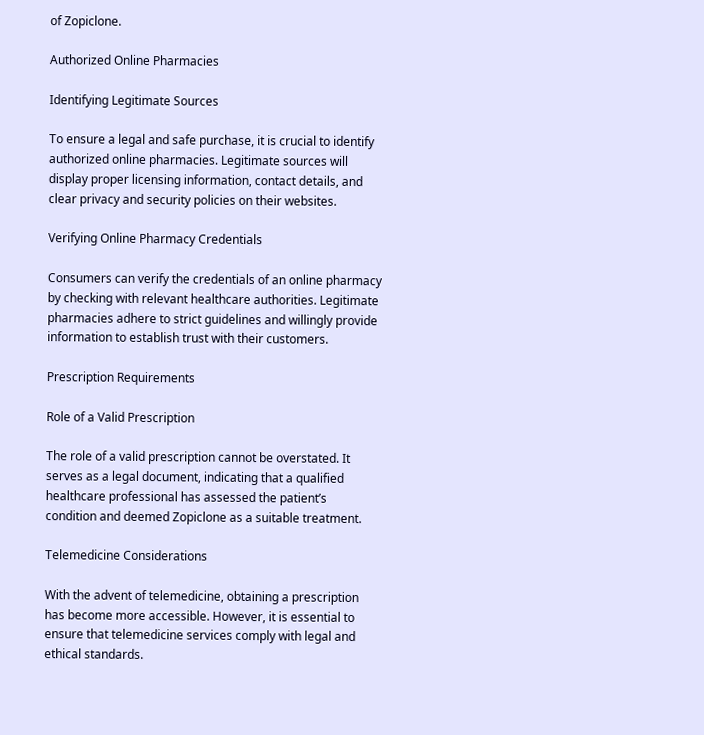of Zopiclone.

Authorized Online Pharmacies

Identifying Legitimate Sources

To ensure a legal and safe purchase, it is crucial to identify authorized online pharmacies. Legitimate sources will display proper licensing information, contact details, and clear privacy and security policies on their websites.

Verifying Online Pharmacy Credentials

Consumers can verify the credentials of an online pharmacy by checking with relevant healthcare authorities. Legitimate pharmacies adhere to strict guidelines and willingly provide information to establish trust with their customers.

Prescription Requirements

Role of a Valid Prescription

The role of a valid prescription cannot be overstated. It serves as a legal document, indicating that a qualified healthcare professional has assessed the patient’s condition and deemed Zopiclone as a suitable treatment.

Telemedicine Considerations

With the advent of telemedicine, obtaining a prescription has become more accessible. However, it is essential to ensure that telemedicine services comply with legal and ethical standards.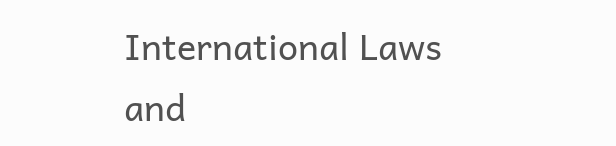International Laws and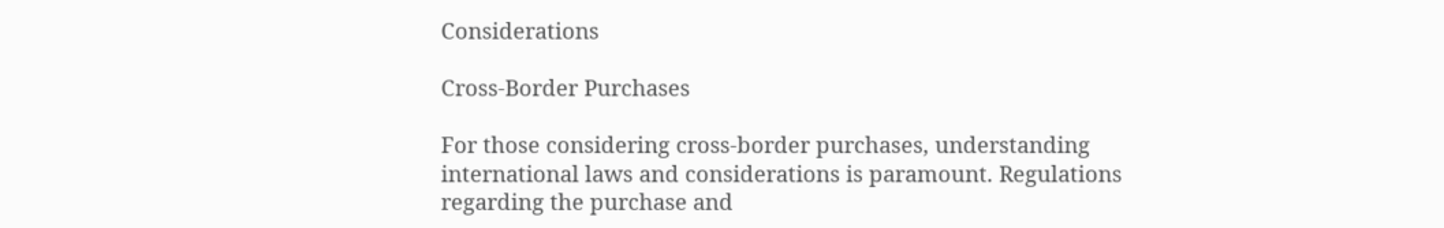Considerations

Cross-Border Purchases

For those considering cross-border purchases, understanding international laws and considerations is paramount. Regulations regarding the purchase and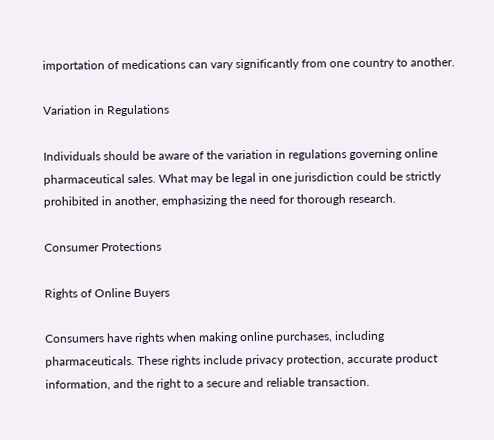importation of medications can vary significantly from one country to another.

Variation in Regulations

Individuals should be aware of the variation in regulations governing online pharmaceutical sales. What may be legal in one jurisdiction could be strictly prohibited in another, emphasizing the need for thorough research.

Consumer Protections

Rights of Online Buyers

Consumers have rights when making online purchases, including pharmaceuticals. These rights include privacy protection, accurate product information, and the right to a secure and reliable transaction.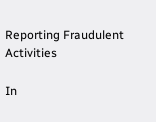Reporting Fraudulent Activities

In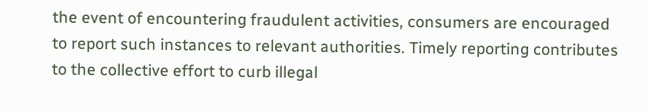the event of encountering fraudulent activities, consumers are encouraged to report such instances to relevant authorities. Timely reporting contributes to the collective effort to curb illegal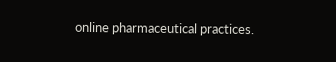online pharmaceutical practices.